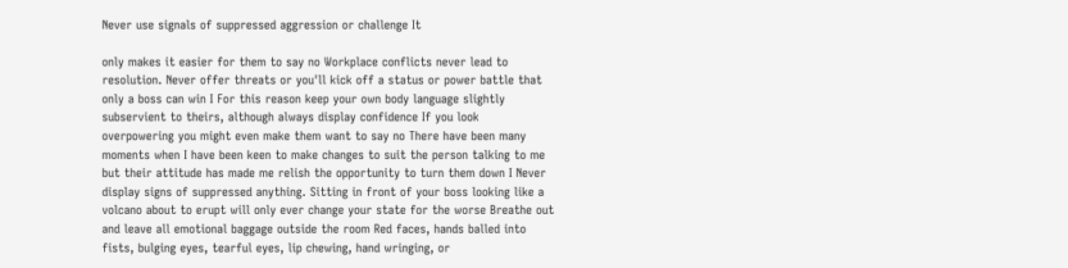Never use signals of suppressed aggression or challenge It

only makes it easier for them to say no Workplace conflicts never lead to resolution. Never offer threats or you'll kick off a status or power battle that only a boss can win I For this reason keep your own body language slightly subservient to theirs, although always display confidence If you look overpowering you might even make them want to say no There have been many moments when I have been keen to make changes to suit the person talking to me but their attitude has made me relish the opportunity to turn them down I Never display signs of suppressed anything. Sitting in front of your boss looking like a volcano about to erupt will only ever change your state for the worse Breathe out and leave all emotional baggage outside the room Red faces, hands balled into fists, bulging eyes, tearful eyes, lip chewing, hand wringing, or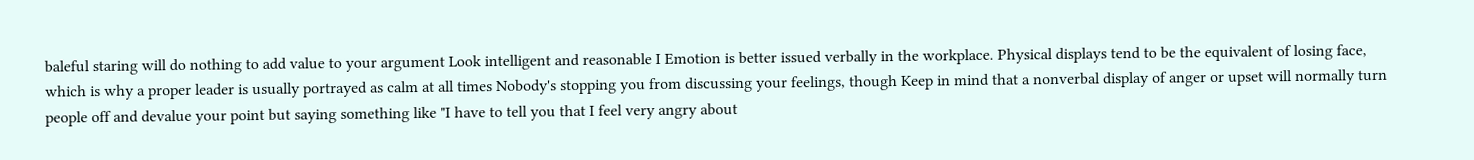baleful staring will do nothing to add value to your argument Look intelligent and reasonable I Emotion is better issued verbally in the workplace. Physical displays tend to be the equivalent of losing face, which is why a proper leader is usually portrayed as calm at all times Nobody's stopping you from discussing your feelings, though Keep in mind that a nonverbal display of anger or upset will normally turn people off and devalue your point but saying something like "I have to tell you that I feel very angry about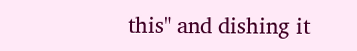this" and dishing it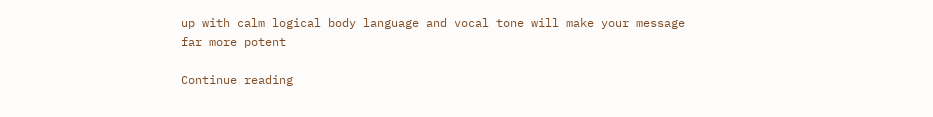up with calm logical body language and vocal tone will make your message far more potent

Continue reading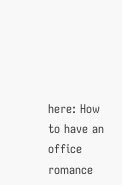here: How to have an office romance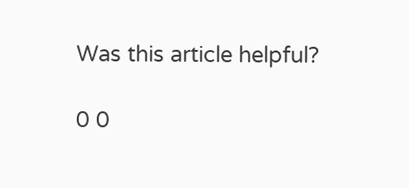Was this article helpful?

0 0